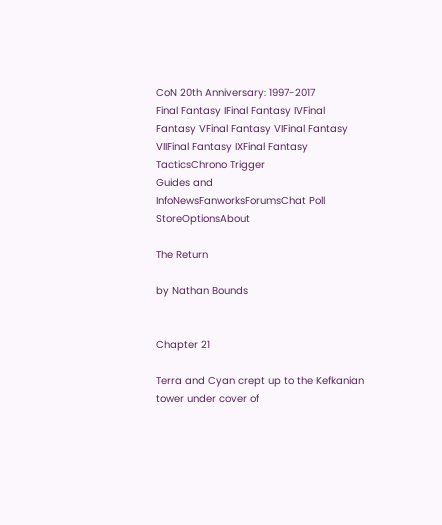CoN 20th Anniversary: 1997-2017
Final Fantasy IFinal Fantasy IVFinal Fantasy VFinal Fantasy VIFinal Fantasy VIIFinal Fantasy IXFinal Fantasy TacticsChrono Trigger
Guides and InfoNewsFanworksForumsChat Poll StoreOptionsAbout

The Return

by Nathan Bounds


Chapter 21

Terra and Cyan crept up to the Kefkanian tower under cover of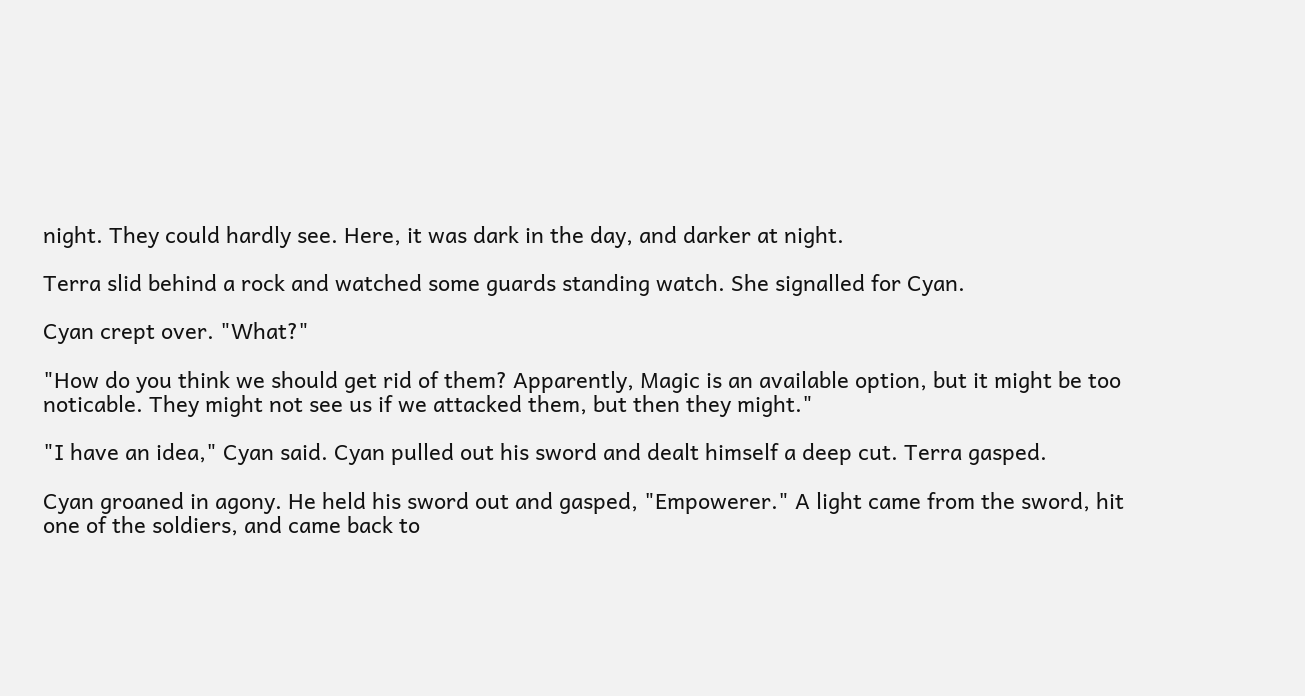night. They could hardly see. Here, it was dark in the day, and darker at night.

Terra slid behind a rock and watched some guards standing watch. She signalled for Cyan.

Cyan crept over. "What?"

"How do you think we should get rid of them? Apparently, Magic is an available option, but it might be too noticable. They might not see us if we attacked them, but then they might."

"I have an idea," Cyan said. Cyan pulled out his sword and dealt himself a deep cut. Terra gasped.

Cyan groaned in agony. He held his sword out and gasped, "Empowerer." A light came from the sword, hit one of the soldiers, and came back to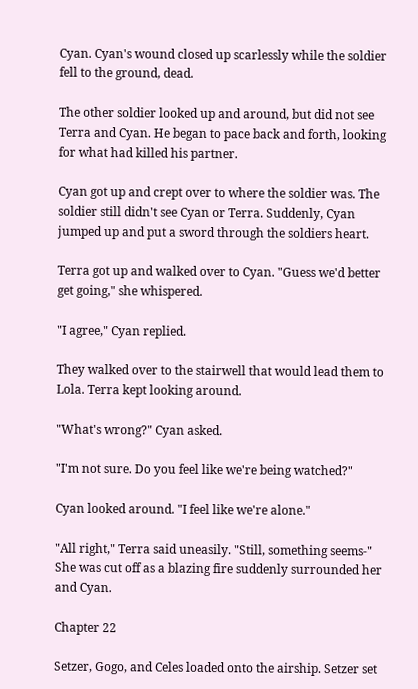Cyan. Cyan's wound closed up scarlessly while the soldier fell to the ground, dead.

The other soldier looked up and around, but did not see Terra and Cyan. He began to pace back and forth, looking for what had killed his partner.

Cyan got up and crept over to where the soldier was. The soldier still didn't see Cyan or Terra. Suddenly, Cyan jumped up and put a sword through the soldiers heart.

Terra got up and walked over to Cyan. "Guess we'd better get going," she whispered.

"I agree," Cyan replied.

They walked over to the stairwell that would lead them to Lola. Terra kept looking around.

"What's wrong?" Cyan asked.

"I'm not sure. Do you feel like we're being watched?"

Cyan looked around. "I feel like we're alone."

"All right," Terra said uneasily. "Still, something seems-" She was cut off as a blazing fire suddenly surrounded her and Cyan.

Chapter 22

Setzer, Gogo, and Celes loaded onto the airship. Setzer set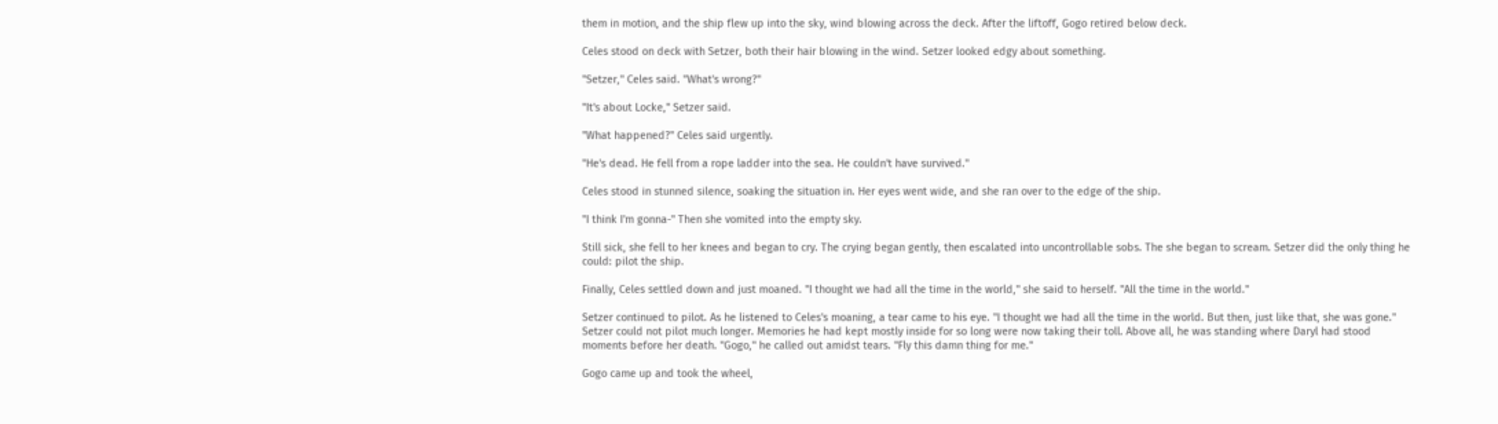them in motion, and the ship flew up into the sky, wind blowing across the deck. After the liftoff, Gogo retired below deck.

Celes stood on deck with Setzer, both their hair blowing in the wind. Setzer looked edgy about something.

"Setzer," Celes said. "What's wrong?"

"It's about Locke," Setzer said.

"What happened?" Celes said urgently.

"He's dead. He fell from a rope ladder into the sea. He couldn't have survived."

Celes stood in stunned silence, soaking the situation in. Her eyes went wide, and she ran over to the edge of the ship.

"I think I'm gonna-" Then she vomited into the empty sky.

Still sick, she fell to her knees and began to cry. The crying began gently, then escalated into uncontrollable sobs. The she began to scream. Setzer did the only thing he could: pilot the ship.

Finally, Celes settled down and just moaned. "I thought we had all the time in the world," she said to herself. "All the time in the world."

Setzer continued to pilot. As he listened to Celes's moaning, a tear came to his eye. "I thought we had all the time in the world. But then, just like that, she was gone." Setzer could not pilot much longer. Memories he had kept mostly inside for so long were now taking their toll. Above all, he was standing where Daryl had stood moments before her death. "Gogo," he called out amidst tears. "Fly this damn thing for me."

Gogo came up and took the wheel,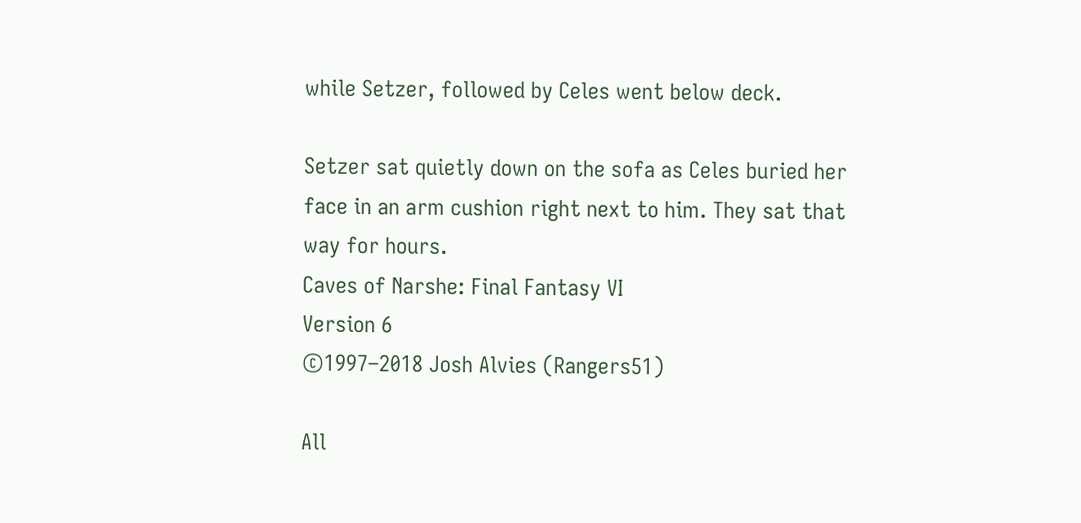while Setzer, followed by Celes went below deck.

Setzer sat quietly down on the sofa as Celes buried her face in an arm cushion right next to him. They sat that way for hours.
Caves of Narshe: Final Fantasy VI
Version 6
©1997–2018 Josh Alvies (Rangers51)

All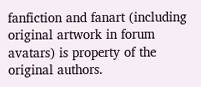fanfiction and fanart (including original artwork in forum avatars) is property of the original authors.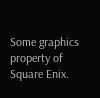Some graphics property of Square Enix.